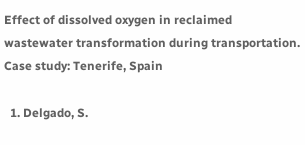Effect of dissolved oxygen in reclaimed wastewater transformation during transportation. Case study: Tenerife, Spain

  1. Delgado, S.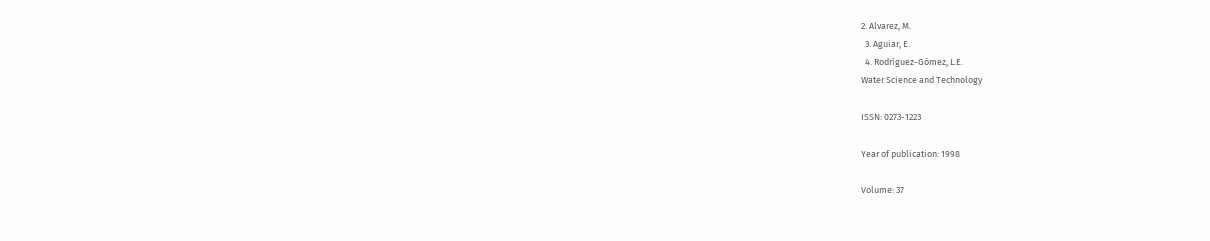2. Alvarez, M.
  3. Aguiar, E.
  4. Rodríguez-Gómez, L.E.
Water Science and Technology

ISSN: 0273-1223

Year of publication: 1998

Volume: 37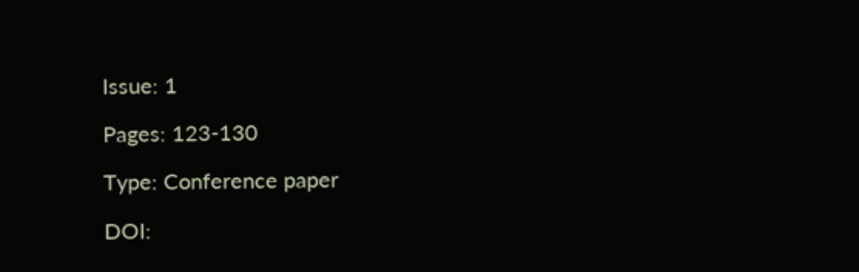Issue: 1

Pages: 123-130

Type: Conference paper

DOI: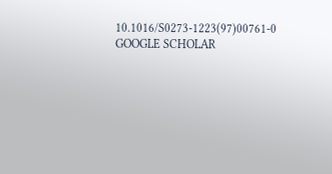10.1016/S0273-1223(97)00761-0 GOOGLE SCHOLAR